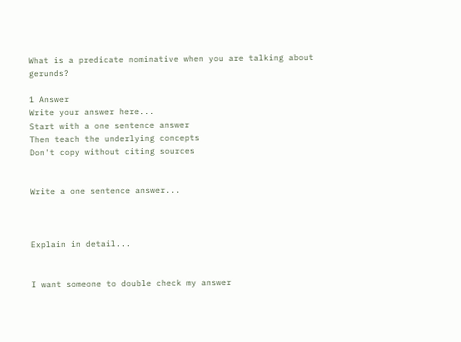What is a predicate nominative when you are talking about gerunds?

1 Answer
Write your answer here...
Start with a one sentence answer
Then teach the underlying concepts
Don't copy without citing sources


Write a one sentence answer...



Explain in detail...


I want someone to double check my answer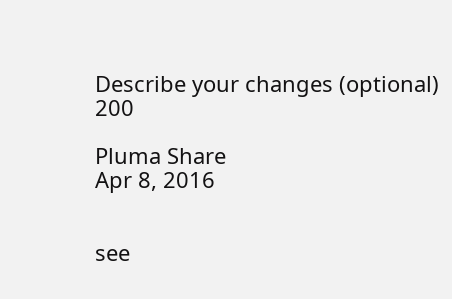Describe your changes (optional) 200

Pluma Share
Apr 8, 2016


see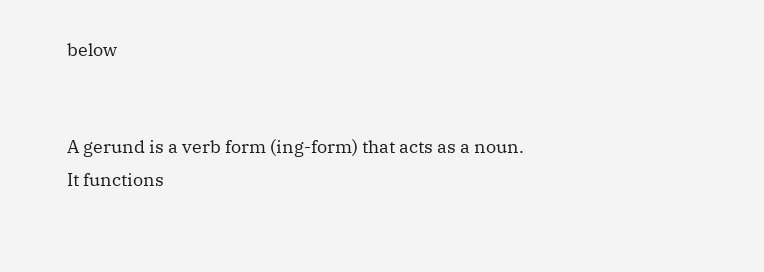below


A gerund is a verb form (ing-form) that acts as a noun.
It functions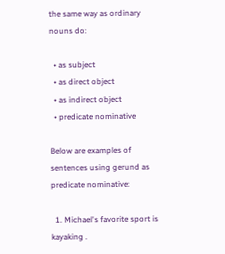the same way as ordinary nouns do:

  • as subject
  • as direct object
  • as indirect object
  • predicate nominative

Below are examples of sentences using gerund as predicate nominative:

  1. Michael's favorite sport is kayaking .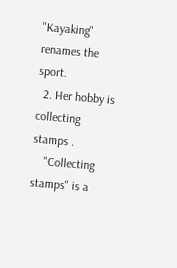"Kayaking" renames the sport.
  2. Her hobby is collecting stamps .
    "Collecting stamps" is a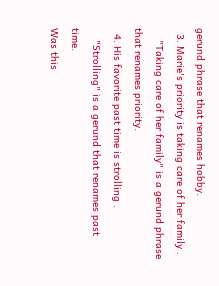gerund phrase that renames hobby.
  3. Marie's priority is taking care of her family .
    "Taking care of her family" is a gerund phrase that renames priority.
  4. His favorite past time is strolling .
    "Strolling" is a gerund that renames past time.
Was this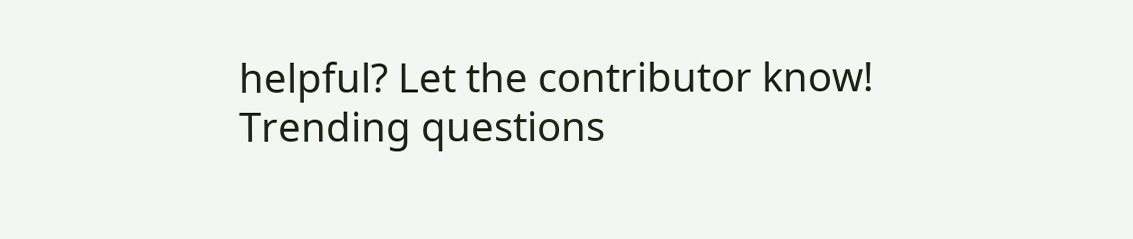helpful? Let the contributor know!
Trending questions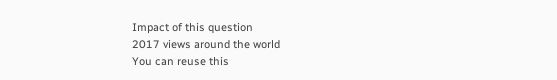Impact of this question
2017 views around the world
You can reuse this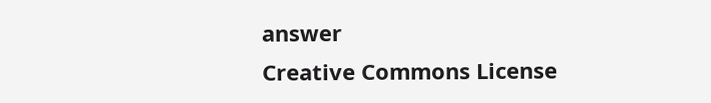answer
Creative Commons License